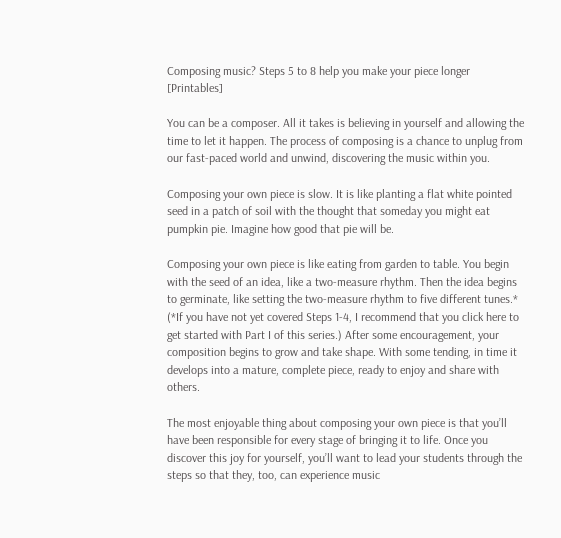Composing music? Steps 5 to 8 help you make your piece longer [Printables]

You can be a composer. All it takes is believing in yourself and allowing the time to let it happen. The process of composing is a chance to unplug from our fast-paced world and unwind, discovering the music within you.

Composing your own piece is slow. It is like planting a flat white pointed seed in a patch of soil with the thought that someday you might eat pumpkin pie. Imagine how good that pie will be.

Composing your own piece is like eating from garden to table. You begin with the seed of an idea, like a two-measure rhythm. Then the idea begins to germinate, like setting the two-measure rhythm to five different tunes.* (*If you have not yet covered Steps 1-4, I recommend that you click here to get started with Part I of this series.) After some encouragement, your composition begins to grow and take shape. With some tending, in time it develops into a mature, complete piece, ready to enjoy and share with others.

The most enjoyable thing about composing your own piece is that you’ll have been responsible for every stage of bringing it to life. Once you discover this joy for yourself, you’ll want to lead your students through the steps so that they, too, can experience music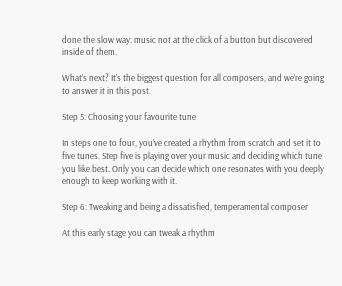done the slow way: music not at the click of a button but discovered inside of them.

What’s next? It’s the biggest question for all composers, and we’re going to answer it in this post.

Step 5: Choosing your favourite tune

In steps one to four, you’ve created a rhythm from scratch and set it to five tunes. Step five is playing over your music and deciding which tune you like best. Only you can decide which one resonates with you deeply enough to keep working with it.

Step 6: Tweaking and being a dissatisfied, temperamental composer

At this early stage you can tweak a rhythm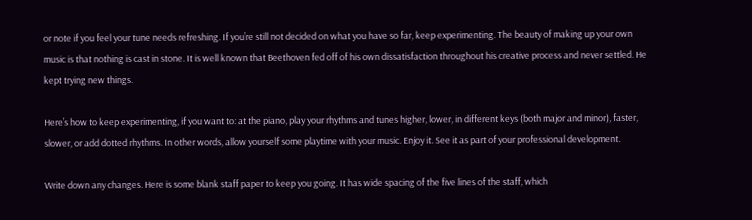or note if you feel your tune needs refreshing. If you’re still not decided on what you have so far, keep experimenting. The beauty of making up your own music is that nothing is cast in stone. It is well known that Beethoven fed off of his own dissatisfaction throughout his creative process and never settled. He kept trying new things.

Here’s how to keep experimenting, if you want to: at the piano, play your rhythms and tunes higher, lower, in different keys (both major and minor), faster, slower, or add dotted rhythms. In other words, allow yourself some playtime with your music. Enjoy it. See it as part of your professional development.

Write down any changes. Here is some blank staff paper to keep you going. It has wide spacing of the five lines of the staff, which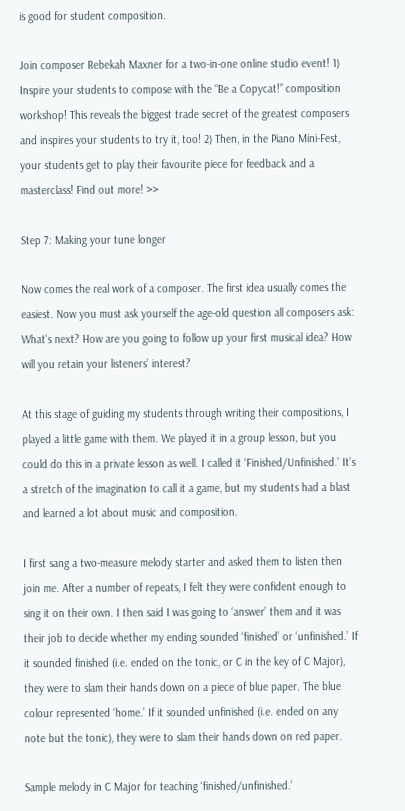is good for student composition.

Join composer Rebekah Maxner for a two-in-one online studio event! 1) Inspire your students to compose with the “Be a Copycat!” composition workshop! This reveals the biggest trade secret of the greatest composers and inspires your students to try it, too! 2) Then, in the Piano Mini-Fest, your students get to play their favourite piece for feedback and a masterclass! Find out more! >>

Step 7: Making your tune longer

Now comes the real work of a composer. The first idea usually comes the easiest. Now you must ask yourself the age-old question all composers ask: What’s next? How are you going to follow up your first musical idea? How will you retain your listeners’ interest?

At this stage of guiding my students through writing their compositions, I played a little game with them. We played it in a group lesson, but you could do this in a private lesson as well. I called it ‘Finished/Unfinished.’ It’s a stretch of the imagination to call it a game, but my students had a blast and learned a lot about music and composition.

I first sang a two-measure melody starter and asked them to listen then join me. After a number of repeats, I felt they were confident enough to sing it on their own. I then said I was going to ‘answer’ them and it was their job to decide whether my ending sounded ‘finished’ or ‘unfinished.’ If it sounded finished (i.e. ended on the tonic, or C in the key of C Major), they were to slam their hands down on a piece of blue paper. The blue colour represented ‘home.’ If it sounded unfinished (i.e. ended on any note but the tonic), they were to slam their hands down on red paper.

Sample melody in C Major for teaching ‘finished/unfinished.’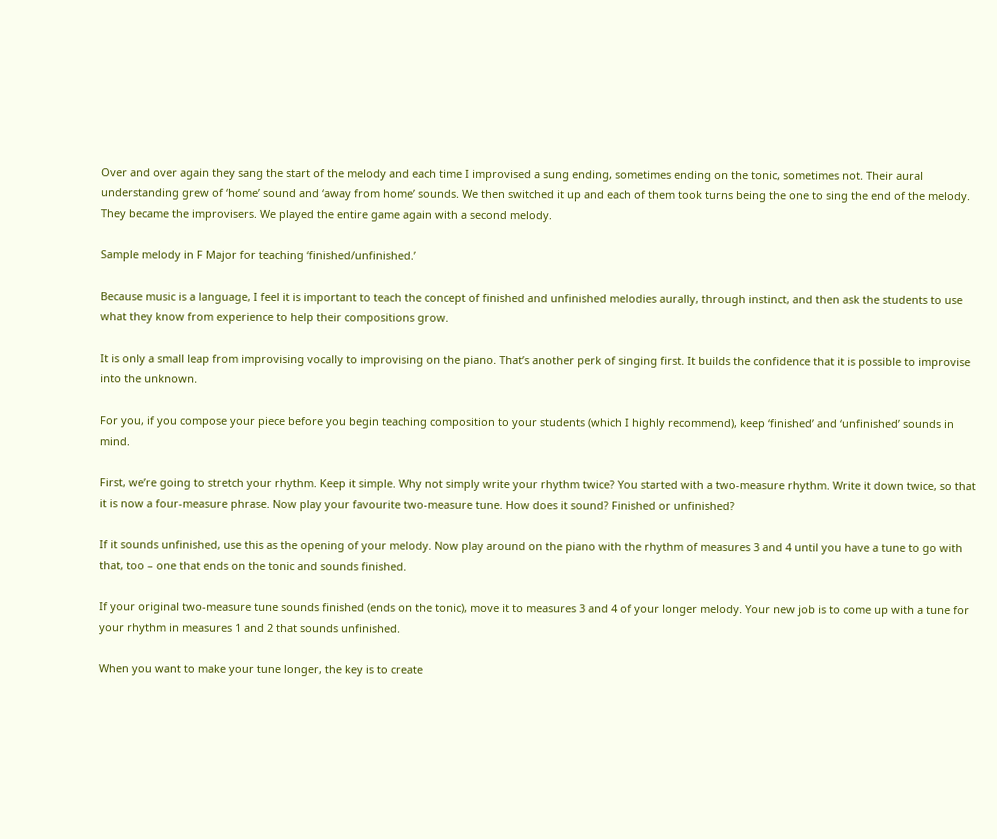Over and over again they sang the start of the melody and each time I improvised a sung ending, sometimes ending on the tonic, sometimes not. Their aural understanding grew of ‘home’ sound and ‘away from home’ sounds. We then switched it up and each of them took turns being the one to sing the end of the melody. They became the improvisers. We played the entire game again with a second melody.

Sample melody in F Major for teaching ‘finished/unfinished.’

Because music is a language, I feel it is important to teach the concept of finished and unfinished melodies aurally, through instinct, and then ask the students to use what they know from experience to help their compositions grow.

It is only a small leap from improvising vocally to improvising on the piano. That’s another perk of singing first. It builds the confidence that it is possible to improvise into the unknown.

For you, if you compose your piece before you begin teaching composition to your students (which I highly recommend), keep ‘finished’ and ‘unfinished’ sounds in mind.

First, we’re going to stretch your rhythm. Keep it simple. Why not simply write your rhythm twice? You started with a two-measure rhythm. Write it down twice, so that it is now a four-measure phrase. Now play your favourite two-measure tune. How does it sound? Finished or unfinished?

If it sounds unfinished, use this as the opening of your melody. Now play around on the piano with the rhythm of measures 3 and 4 until you have a tune to go with that, too – one that ends on the tonic and sounds finished.

If your original two-measure tune sounds finished (ends on the tonic), move it to measures 3 and 4 of your longer melody. Your new job is to come up with a tune for your rhythm in measures 1 and 2 that sounds unfinished.

When you want to make your tune longer, the key is to create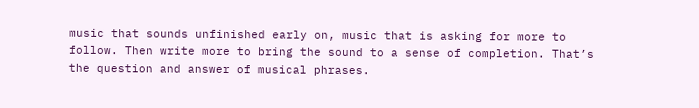music that sounds unfinished early on, music that is asking for more to follow. Then write more to bring the sound to a sense of completion. That’s the question and answer of musical phrases.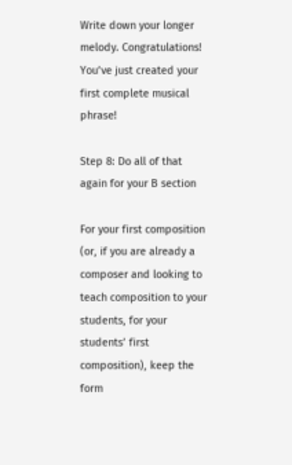Write down your longer melody. Congratulations! You’ve just created your first complete musical phrase!

Step 8: Do all of that again for your B section

For your first composition (or, if you are already a composer and looking to teach composition to your students, for your students’ first composition), keep the form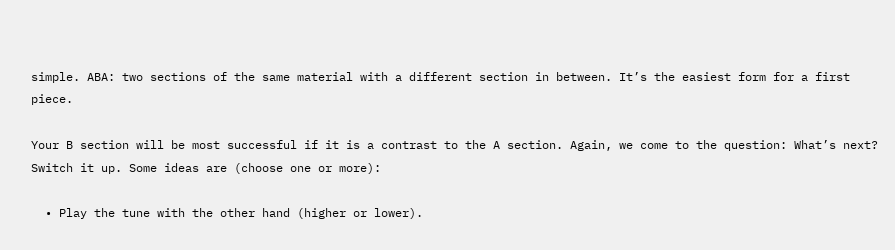simple. ABA: two sections of the same material with a different section in between. It’s the easiest form for a first piece.

Your B section will be most successful if it is a contrast to the A section. Again, we come to the question: What’s next? Switch it up. Some ideas are (choose one or more):

  • Play the tune with the other hand (higher or lower).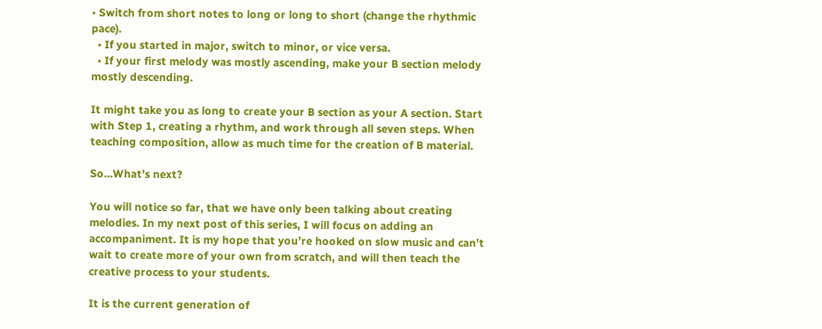• Switch from short notes to long or long to short (change the rhythmic pace).
  • If you started in major, switch to minor, or vice versa.
  • If your first melody was mostly ascending, make your B section melody mostly descending.

It might take you as long to create your B section as your A section. Start with Step 1, creating a rhythm, and work through all seven steps. When teaching composition, allow as much time for the creation of B material.

So…What’s next?

You will notice so far, that we have only been talking about creating melodies. In my next post of this series, I will focus on adding an accompaniment. It is my hope that you’re hooked on slow music and can’t wait to create more of your own from scratch, and will then teach the creative process to your students.

It is the current generation of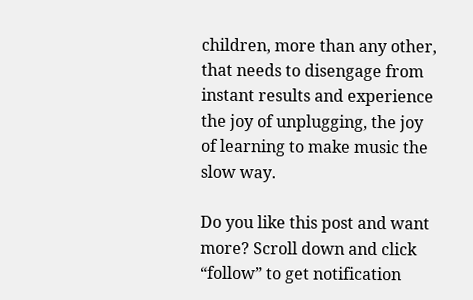children, more than any other, that needs to disengage from instant results and experience the joy of unplugging, the joy of learning to make music the slow way.

Do you like this post and want more? Scroll down and click “follow” to get notification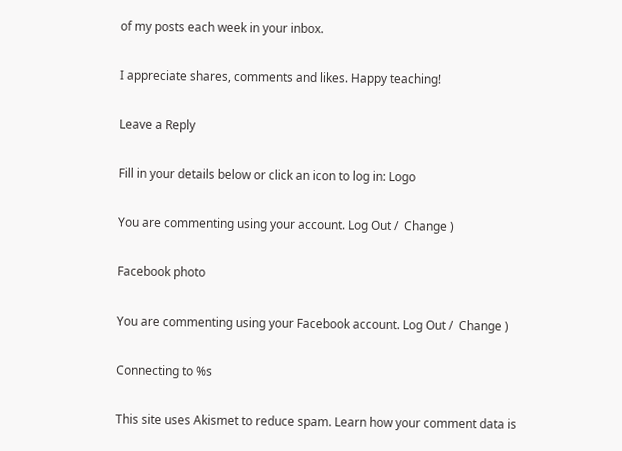of my posts each week in your inbox.

I appreciate shares, comments and likes. Happy teaching!

Leave a Reply

Fill in your details below or click an icon to log in: Logo

You are commenting using your account. Log Out /  Change )

Facebook photo

You are commenting using your Facebook account. Log Out /  Change )

Connecting to %s

This site uses Akismet to reduce spam. Learn how your comment data is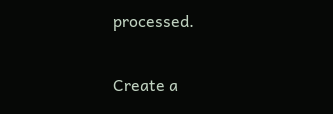processed.

Create a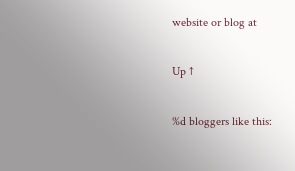website or blog at

Up ↑

%d bloggers like this: